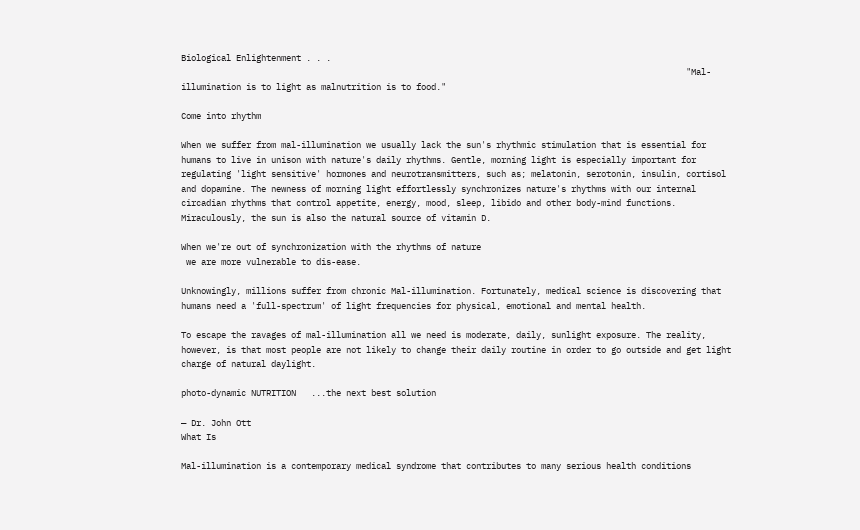Biological Enlightenment . . .
                                                                                                     "Mal-illumination is to light as malnutrition is to food."

Come into rhythm

When we suffer from mal-illumination we usually lack the sun's rhythmic stimulation that is essential for humans to live in unison with nature's daily rhythms. Gentle, morning light is especially important for regulating 'light sensitive' hormones and neurotransmitters, such as; melatonin, serotonin, insulin, cortisol and dopamine. The newness of morning light effortlessly synchronizes nature's rhythms with our internal circadian rhythms that control appetite, energy, mood, sleep, libido and other body-mind functions. Miraculously, the sun is also the natural source of vitamin D.

When we're out of synchronization with the rhythms of nature
 we are more vulnerable to dis-ease.

Unknowingly, millions suffer from chronic Mal-illumination. Fortunately, medical science is discovering that humans need a 'full-spectrum' of light frequencies for physical, emotional and mental health.

To escape the ravages of mal-illumination all we need is moderate, daily, sunlight exposure. The reality, however, is that most people are not likely to change their daily routine in order to go outside and get light charge of natural daylight.

photo-dynamic NUTRITION   ...the next best solution

— Dr. John Ott
What Is

Mal-illumination is a contemporary medical syndrome that contributes to many serious health conditions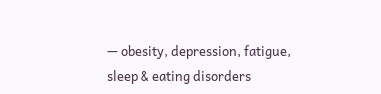— obesity, depression, fatigue, sleep & eating disorders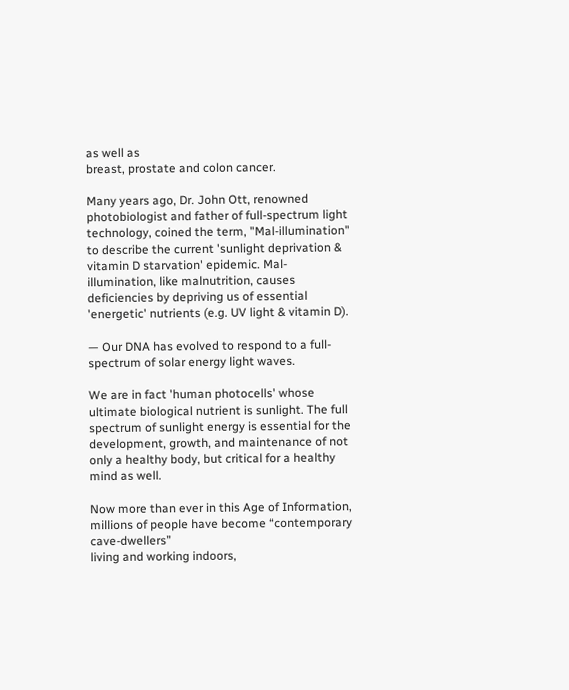as well as
breast, prostate and colon cancer.

Many years ago, Dr. John Ott, renowned photobiologist and father of full-spectrum light technology, coined the term, "Mal-illumination" to describe the current 'sunlight deprivation & vitamin D starvation' epidemic. Mal-illumination, like malnutrition, causes deficiencies by depriving us of essential 'energetic' nutrients (e.g. UV light & vitamin D).

— Our DNA has evolved to respond to a full-spectrum of solar energy light waves.

We are in fact 'human photocells' whose ultimate biological nutrient is sunlight. The full spectrum of sunlight energy is essential for the development, growth, and maintenance of not only a healthy body, but critical for a healthy mind as well.

Now more than ever in this Age of Information, millions of people have become “contemporary cave-dwellers”
living and working indoors,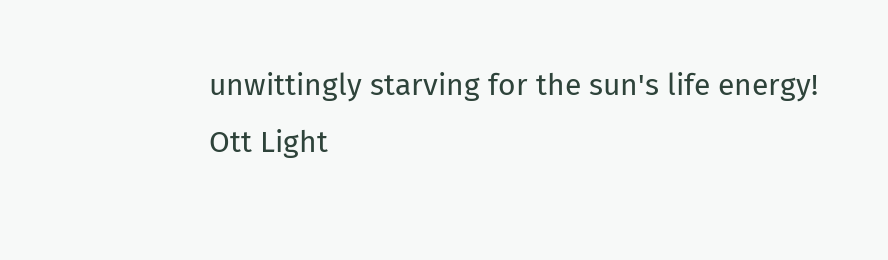unwittingly starving for the sun's life energy!
Ott Light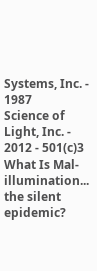Systems, Inc. - 1987
Science of Light, Inc. - 2012 - 501(c)3
What Is Mal-illumination... the silent epidemic?